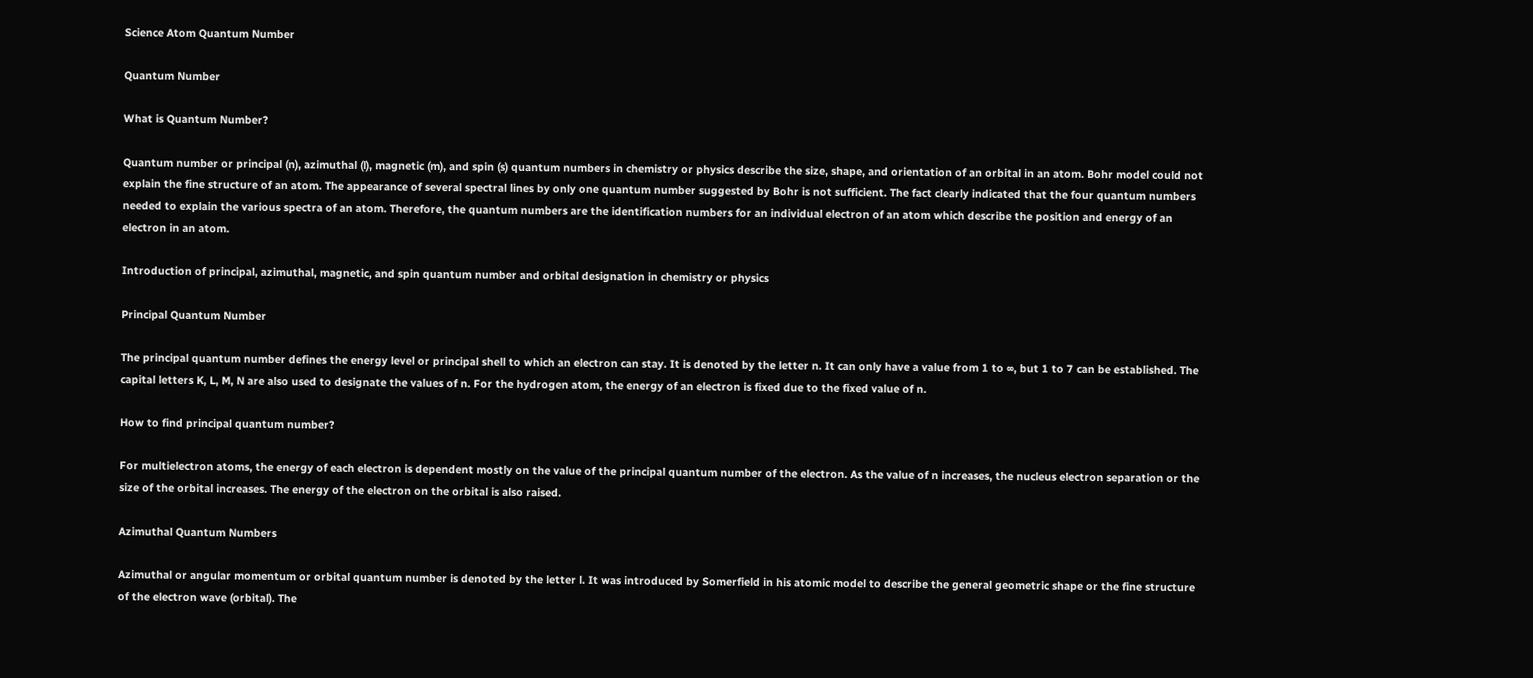Science Atom Quantum Number

Quantum Number

What is Quantum Number?

Quantum number or principal (n), azimuthal (l), magnetic (m), and spin (s) quantum numbers in chemistry or physics describe the size, shape, and orientation of an orbital in an atom. Bohr model could not explain the fine structure of an atom. The appearance of several spectral lines by only one quantum number suggested by Bohr is not sufficient. The fact clearly indicated that the four quantum numbers needed to explain the various spectra of an atom. Therefore, the quantum numbers are the identification numbers for an individual electron of an atom which describe the position and energy of an electron in an atom.

Introduction of principal, azimuthal, magnetic, and spin quantum number and orbital designation in chemistry or physics

Principal Quantum Number

The principal quantum number defines the energy level or principal shell to which an electron can stay. It is denoted by the letter n. It can only have a value from 1 to ∞, but 1 to 7 can be established. The capital letters K, L, M, N are also used to designate the values of n. For the hydrogen atom, the energy of an electron is fixed due to the fixed value of n.

How to find principal quantum number?

For multielectron atoms, the energy of each electron is dependent mostly on the value of the principal quantum number of the electron. As the value of n increases, the nucleus electron separation or the size of the orbital increases. The energy of the electron on the orbital is also raised.

Azimuthal Quantum Numbers

Azimuthal or angular momentum or orbital quantum number is denoted by the letter l. It was introduced by Somerfield in his atomic model to describe the general geometric shape or the fine structure of the electron wave (orbital). The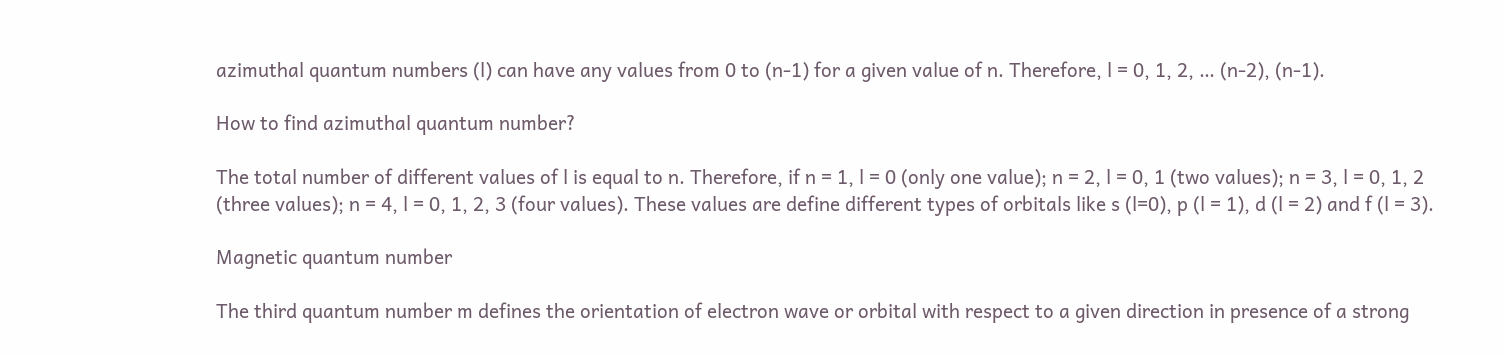azimuthal quantum numbers (l) can have any values from 0 to (n-1) for a given value of n. Therefore, l = 0, 1, 2, … (n-2), (n-1).

How to find azimuthal quantum number?

The total number of different values of l is equal to n. Therefore, if n = 1, l = 0 (only one value); n = 2, l = 0, 1 (two values); n = 3, l = 0, 1, 2 (three values); n = 4, l = 0, 1, 2, 3 (four values). These values are define different types of orbitals like s (l=0), p (l = 1), d (l = 2) and f (l = 3).

Magnetic quantum number

The third quantum number m defines the orientation of electron wave or orbital with respect to a given direction in presence of a strong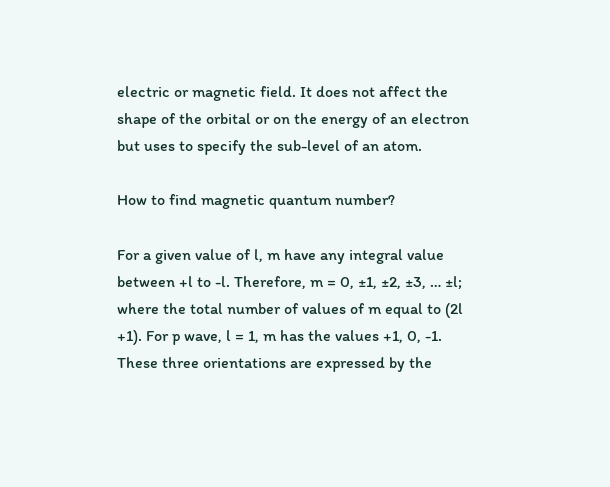electric or magnetic field. It does not affect the shape of the orbital or on the energy of an electron but uses to specify the sub-level of an atom.

How to find magnetic quantum number?

For a given value of l, m have any integral value between +l to -l. Therefore, m = 0, ±1, ±2, ±3, … ±l; where the total number of values of m equal to (2l +1). For p wave, l = 1, m has the values +1, 0, -1. These three orientations are expressed by the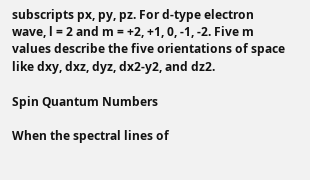subscripts px, py, pz. For d-type electron wave, l = 2 and m = +2, +1, 0, -1, -2. Five m values describe the five orientations of space like dxy, dxz, dyz, dx2-y2, and dz2.

Spin Quantum Numbers

When the spectral lines of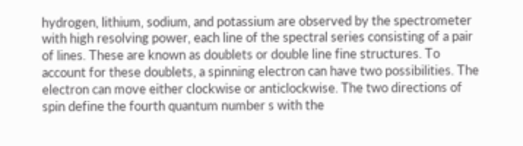hydrogen, lithium, sodium, and potassium are observed by the spectrometer with high resolving power, each line of the spectral series consisting of a pair of lines. These are known as doublets or double line fine structures. To account for these doublets, a spinning electron can have two possibilities. The electron can move either clockwise or anticlockwise. The two directions of spin define the fourth quantum number s with the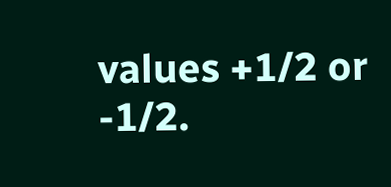values +1/2 or -1/2.